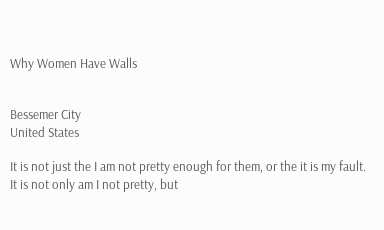Why Women Have Walls


Bessemer City
United States

It is not just the I am not pretty enough for them, or the it is my fault. It is not only am I not pretty, but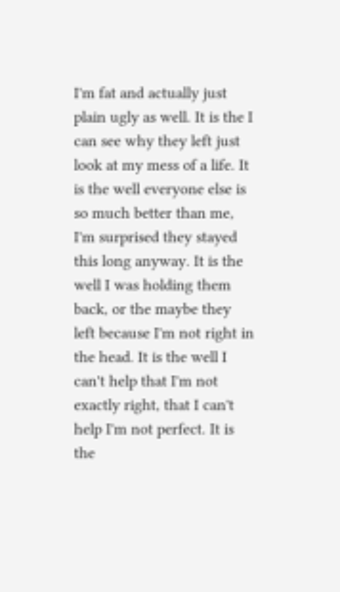I'm fat and actually just plain ugly as well. It is the I can see why they left just look at my mess of a life. It is the well everyone else is so much better than me, I'm surprised they stayed this long anyway. It is the well I was holding them back, or the maybe they left because I'm not right in the head. It is the well I can't help that I'm not exactly right, that I can't help I'm not perfect. It is the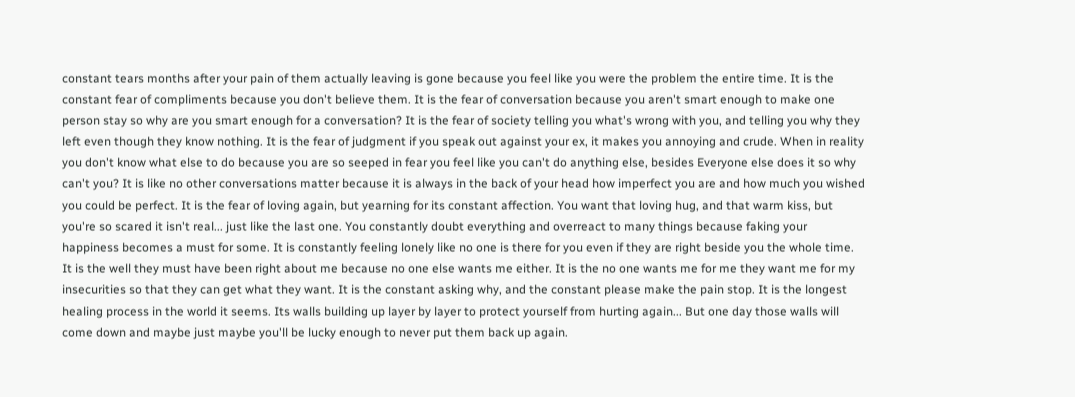constant tears months after your pain of them actually leaving is gone because you feel like you were the problem the entire time. It is the constant fear of compliments because you don't believe them. It is the fear of conversation because you aren't smart enough to make one person stay so why are you smart enough for a conversation? It is the fear of society telling you what's wrong with you, and telling you why they left even though they know nothing. It is the fear of judgment if you speak out against your ex, it makes you annoying and crude. When in reality you don't know what else to do because you are so seeped in fear you feel like you can't do anything else, besides Everyone else does it so why can't you? It is like no other conversations matter because it is always in the back of your head how imperfect you are and how much you wished you could be perfect. It is the fear of loving again, but yearning for its constant affection. You want that loving hug, and that warm kiss, but you're so scared it isn't real... just like the last one. You constantly doubt everything and overreact to many things because faking your happiness becomes a must for some. It is constantly feeling lonely like no one is there for you even if they are right beside you the whole time. It is the well they must have been right about me because no one else wants me either. It is the no one wants me for me they want me for my insecurities so that they can get what they want. It is the constant asking why, and the constant please make the pain stop. It is the longest healing process in the world it seems. Its walls building up layer by layer to protect yourself from hurting again... But one day those walls will come down and maybe just maybe you'll be lucky enough to never put them back up again.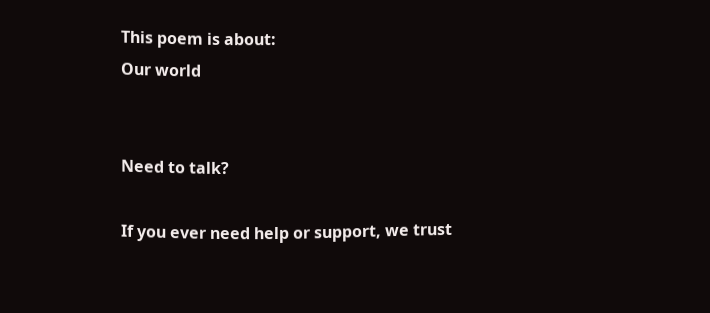This poem is about:
Our world


Need to talk?

If you ever need help or support, we trust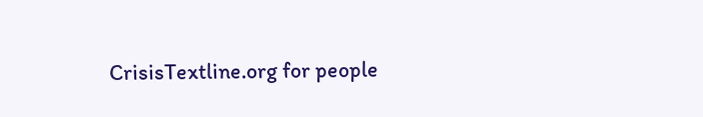CrisisTextline.org for people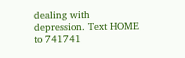dealing with depression. Text HOME to 741741